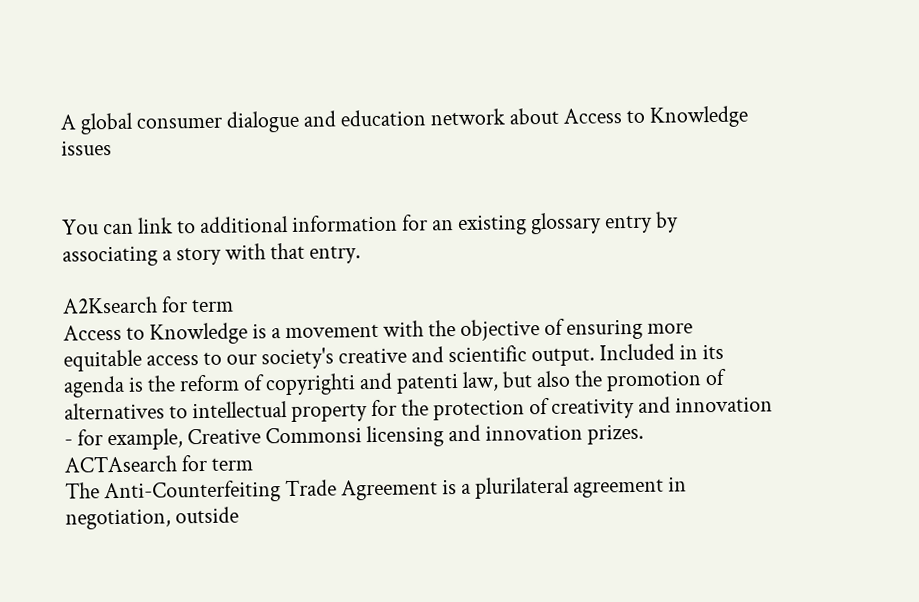A global consumer dialogue and education network about Access to Knowledge issues


You can link to additional information for an existing glossary entry by associating a story with that entry.

A2Ksearch for term
Access to Knowledge is a movement with the objective of ensuring more equitable access to our society's creative and scientific output. Included in its agenda is the reform of copyrighti and patenti law, but also the promotion of alternatives to intellectual property for the protection of creativity and innovation - for example, Creative Commonsi licensing and innovation prizes.
ACTAsearch for term
The Anti-Counterfeiting Trade Agreement is a plurilateral agreement in negotiation, outside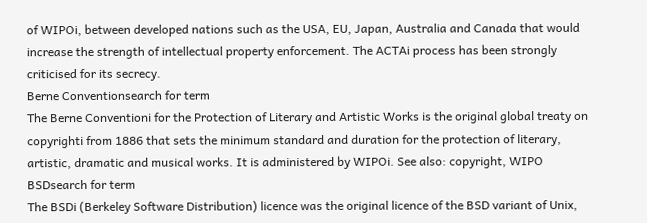of WIPOi, between developed nations such as the USA, EU, Japan, Australia and Canada that would increase the strength of intellectual property enforcement. The ACTAi process has been strongly criticised for its secrecy.
Berne Conventionsearch for term
The Berne Conventioni for the Protection of Literary and Artistic Works is the original global treaty on copyrighti from 1886 that sets the minimum standard and duration for the protection of literary, artistic, dramatic and musical works. It is administered by WIPOi. See also: copyright, WIPO
BSDsearch for term
The BSDi (Berkeley Software Distribution) licence was the original licence of the BSD variant of Unix,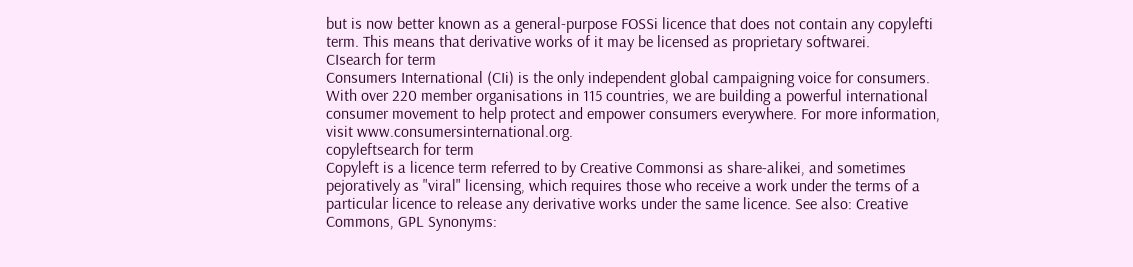but is now better known as a general-purpose FOSSi licence that does not contain any copylefti term. This means that derivative works of it may be licensed as proprietary softwarei.
CIsearch for term
Consumers International (CIi) is the only independent global campaigning voice for consumers. With over 220 member organisations in 115 countries, we are building a powerful international consumer movement to help protect and empower consumers everywhere. For more information, visit www.consumersinternational.org.
copyleftsearch for term
Copyleft is a licence term referred to by Creative Commonsi as share-alikei, and sometimes pejoratively as "viral" licensing, which requires those who receive a work under the terms of a particular licence to release any derivative works under the same licence. See also: Creative Commons, GPL Synonyms: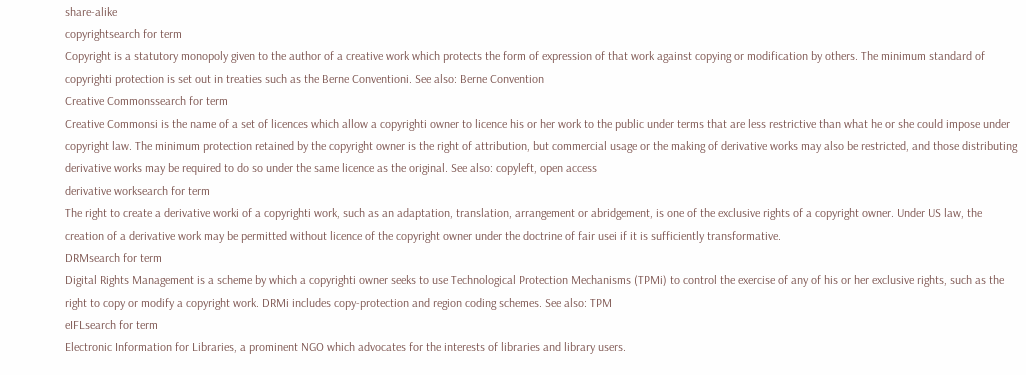share-alike
copyrightsearch for term
Copyright is a statutory monopoly given to the author of a creative work which protects the form of expression of that work against copying or modification by others. The minimum standard of copyrighti protection is set out in treaties such as the Berne Conventioni. See also: Berne Convention
Creative Commonssearch for term
Creative Commonsi is the name of a set of licences which allow a copyrighti owner to licence his or her work to the public under terms that are less restrictive than what he or she could impose under copyright law. The minimum protection retained by the copyright owner is the right of attribution, but commercial usage or the making of derivative works may also be restricted, and those distributing derivative works may be required to do so under the same licence as the original. See also: copyleft, open access
derivative worksearch for term
The right to create a derivative worki of a copyrighti work, such as an adaptation, translation, arrangement or abridgement, is one of the exclusive rights of a copyright owner. Under US law, the creation of a derivative work may be permitted without licence of the copyright owner under the doctrine of fair usei if it is sufficiently transformative.
DRMsearch for term
Digital Rights Management is a scheme by which a copyrighti owner seeks to use Technological Protection Mechanisms (TPMi) to control the exercise of any of his or her exclusive rights, such as the right to copy or modify a copyright work. DRMi includes copy-protection and region coding schemes. See also: TPM
eIFLsearch for term
Electronic Information for Libraries, a prominent NGO which advocates for the interests of libraries and library users.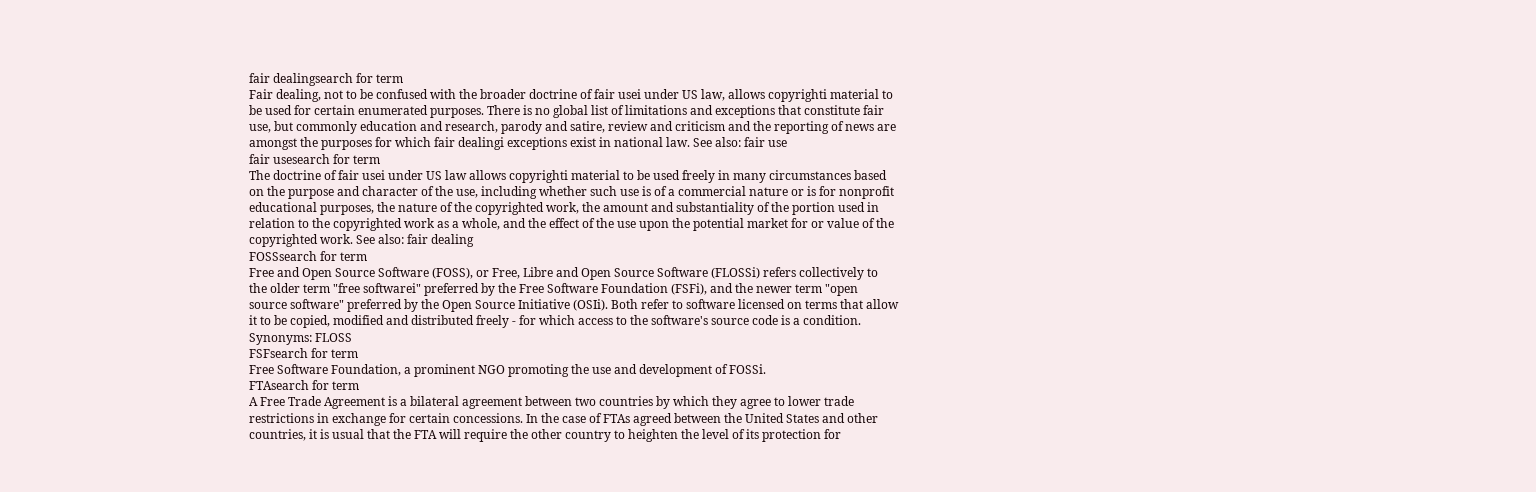fair dealingsearch for term
Fair dealing, not to be confused with the broader doctrine of fair usei under US law, allows copyrighti material to be used for certain enumerated purposes. There is no global list of limitations and exceptions that constitute fair use, but commonly education and research, parody and satire, review and criticism and the reporting of news are amongst the purposes for which fair dealingi exceptions exist in national law. See also: fair use
fair usesearch for term
The doctrine of fair usei under US law allows copyrighti material to be used freely in many circumstances based on the purpose and character of the use, including whether such use is of a commercial nature or is for nonprofit educational purposes, the nature of the copyrighted work, the amount and substantiality of the portion used in relation to the copyrighted work as a whole, and the effect of the use upon the potential market for or value of the copyrighted work. See also: fair dealing
FOSSsearch for term
Free and Open Source Software (FOSS), or Free, Libre and Open Source Software (FLOSSi) refers collectively to the older term "free softwarei" preferred by the Free Software Foundation (FSFi), and the newer term "open source software" preferred by the Open Source Initiative (OSIi). Both refer to software licensed on terms that allow it to be copied, modified and distributed freely - for which access to the software's source code is a condition. Synonyms: FLOSS
FSFsearch for term
Free Software Foundation, a prominent NGO promoting the use and development of FOSSi.
FTAsearch for term
A Free Trade Agreement is a bilateral agreement between two countries by which they agree to lower trade restrictions in exchange for certain concessions. In the case of FTAs agreed between the United States and other countries, it is usual that the FTA will require the other country to heighten the level of its protection for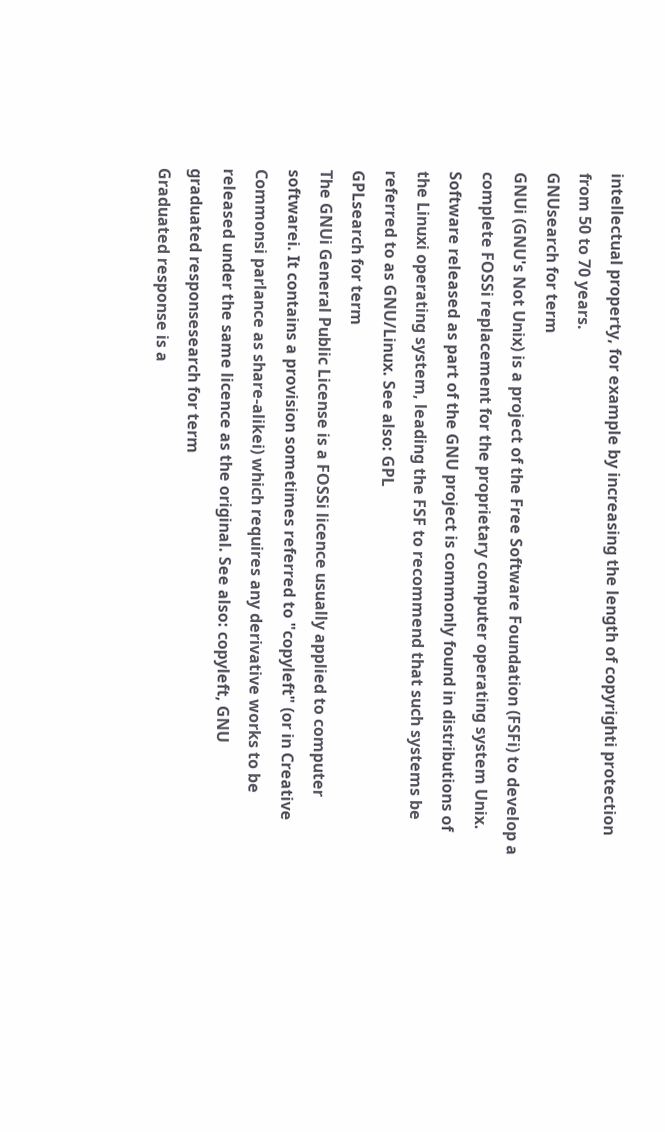intellectual property, for example by increasing the length of copyrighti protection from 50 to 70 years.
GNUsearch for term
GNUi (GNU's Not Unix) is a project of the Free Software Foundation (FSFi) to develop a complete FOSSi replacement for the proprietary computer operating system Unix. Software released as part of the GNU project is commonly found in distributions of the Linuxi operating system, leading the FSF to recommend that such systems be referred to as GNU/Linux. See also: GPL
GPLsearch for term
The GNUi General Public License is a FOSSi licence usually applied to computer softwarei. It contains a provision sometimes referred to "copyleft" (or in Creative Commonsi parlance as share-alikei) which requires any derivative works to be released under the same licence as the original. See also: copyleft, GNU
graduated responsesearch for term
Graduated response is a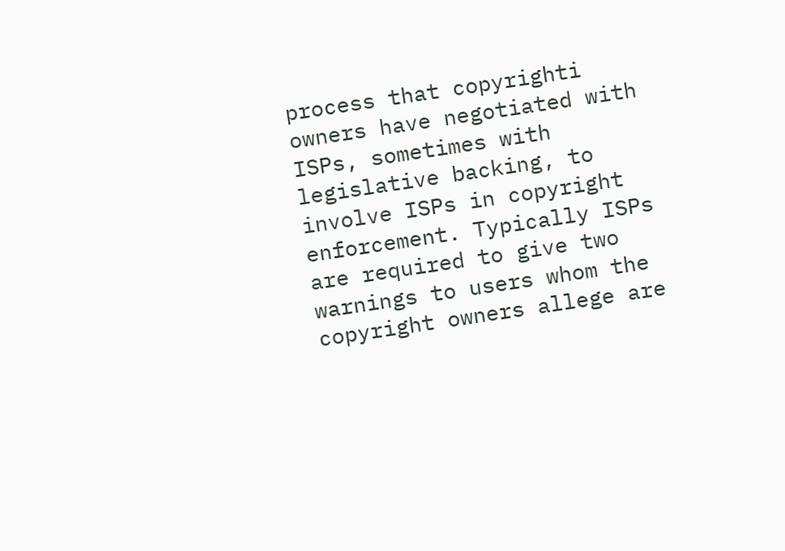process that copyrighti owners have negotiated with ISPs, sometimes with legislative backing, to involve ISPs in copyright enforcement. Typically ISPs are required to give two warnings to users whom the copyright owners allege are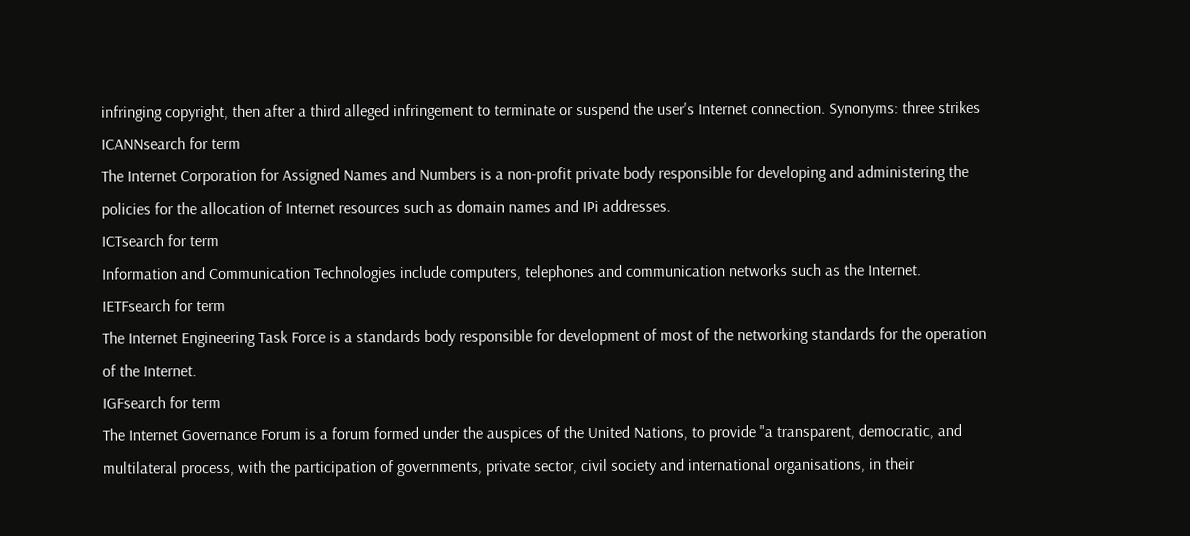infringing copyright, then after a third alleged infringement to terminate or suspend the user's Internet connection. Synonyms: three strikes
ICANNsearch for term
The Internet Corporation for Assigned Names and Numbers is a non-profit private body responsible for developing and administering the policies for the allocation of Internet resources such as domain names and IPi addresses.
ICTsearch for term
Information and Communication Technologies include computers, telephones and communication networks such as the Internet.
IETFsearch for term
The Internet Engineering Task Force is a standards body responsible for development of most of the networking standards for the operation of the Internet.
IGFsearch for term
The Internet Governance Forum is a forum formed under the auspices of the United Nations, to provide "a transparent, democratic, and multilateral process, with the participation of governments, private sector, civil society and international organisations, in their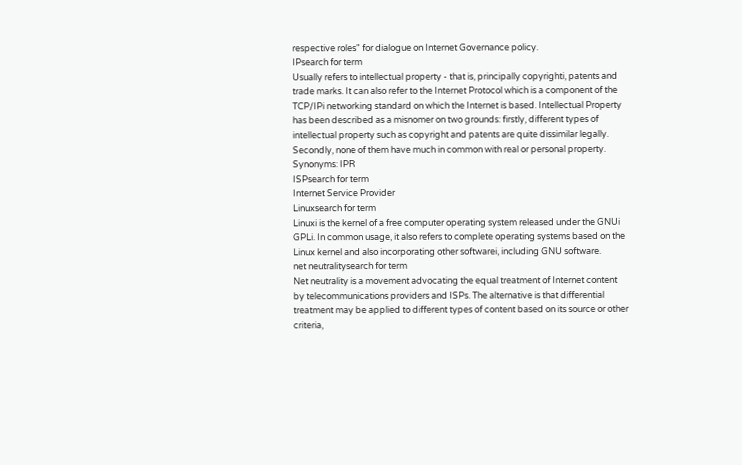respective roles" for dialogue on Internet Governance policy.
IPsearch for term
Usually refers to intellectual property - that is, principally copyrighti, patents and trade marks. It can also refer to the Internet Protocol which is a component of the TCP/IPi networking standard on which the Internet is based. Intellectual Property has been described as a misnomer on two grounds: firstly, different types of intellectual property such as copyright and patents are quite dissimilar legally. Secondly, none of them have much in common with real or personal property. Synonyms: IPR
ISPsearch for term
Internet Service Provider
Linuxsearch for term
Linuxi is the kernel of a free computer operating system released under the GNUi GPLi. In common usage, it also refers to complete operating systems based on the Linux kernel and also incorporating other softwarei, including GNU software.
net neutralitysearch for term
Net neutrality is a movement advocating the equal treatment of Internet content by telecommunications providers and ISPs. The alternative is that differential treatment may be applied to different types of content based on its source or other criteria,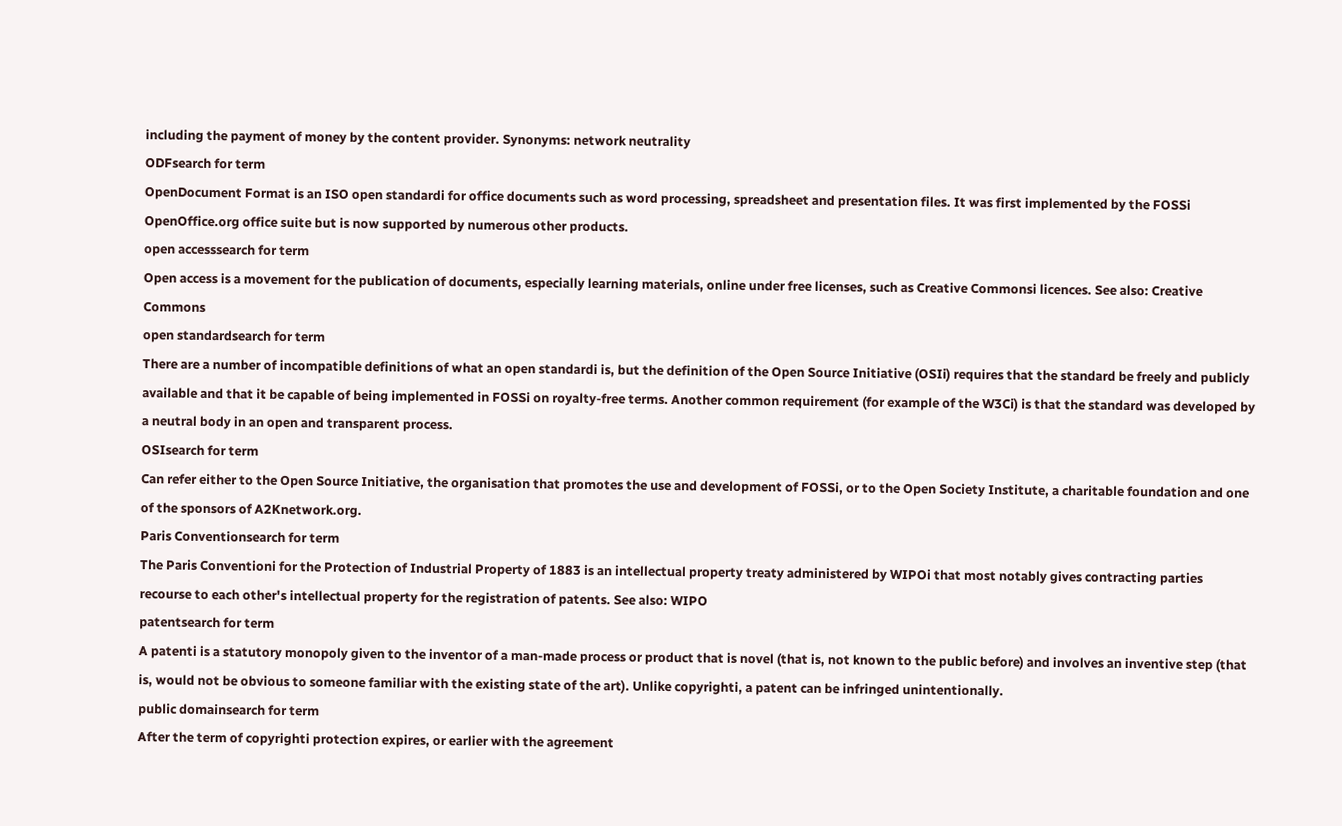including the payment of money by the content provider. Synonyms: network neutrality
ODFsearch for term
OpenDocument Format is an ISO open standardi for office documents such as word processing, spreadsheet and presentation files. It was first implemented by the FOSSi OpenOffice.org office suite but is now supported by numerous other products.
open accesssearch for term
Open access is a movement for the publication of documents, especially learning materials, online under free licenses, such as Creative Commonsi licences. See also: Creative Commons
open standardsearch for term
There are a number of incompatible definitions of what an open standardi is, but the definition of the Open Source Initiative (OSIi) requires that the standard be freely and publicly available and that it be capable of being implemented in FOSSi on royalty-free terms. Another common requirement (for example of the W3Ci) is that the standard was developed by a neutral body in an open and transparent process.
OSIsearch for term
Can refer either to the Open Source Initiative, the organisation that promotes the use and development of FOSSi, or to the Open Society Institute, a charitable foundation and one of the sponsors of A2Knetwork.org.
Paris Conventionsearch for term
The Paris Conventioni for the Protection of Industrial Property of 1883 is an intellectual property treaty administered by WIPOi that most notably gives contracting parties recourse to each other's intellectual property for the registration of patents. See also: WIPO
patentsearch for term
A patenti is a statutory monopoly given to the inventor of a man-made process or product that is novel (that is, not known to the public before) and involves an inventive step (that is, would not be obvious to someone familiar with the existing state of the art). Unlike copyrighti, a patent can be infringed unintentionally.
public domainsearch for term
After the term of copyrighti protection expires, or earlier with the agreement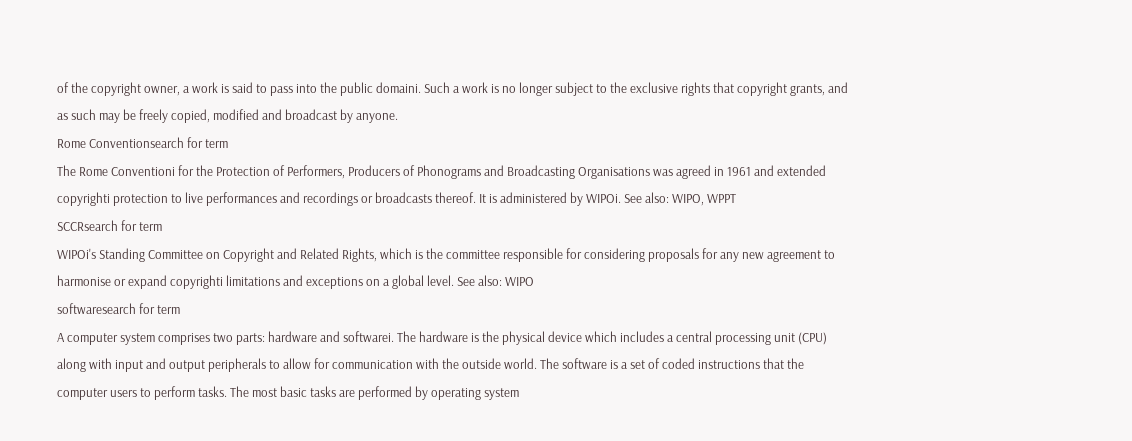of the copyright owner, a work is said to pass into the public domaini. Such a work is no longer subject to the exclusive rights that copyright grants, and as such may be freely copied, modified and broadcast by anyone.
Rome Conventionsearch for term
The Rome Conventioni for the Protection of Performers, Producers of Phonograms and Broadcasting Organisations was agreed in 1961 and extended copyrighti protection to live performances and recordings or broadcasts thereof. It is administered by WIPOi. See also: WIPO, WPPT
SCCRsearch for term
WIPOi's Standing Committee on Copyright and Related Rights, which is the committee responsible for considering proposals for any new agreement to harmonise or expand copyrighti limitations and exceptions on a global level. See also: WIPO
softwaresearch for term
A computer system comprises two parts: hardware and softwarei. The hardware is the physical device which includes a central processing unit (CPU) along with input and output peripherals to allow for communication with the outside world. The software is a set of coded instructions that the computer users to perform tasks. The most basic tasks are performed by operating system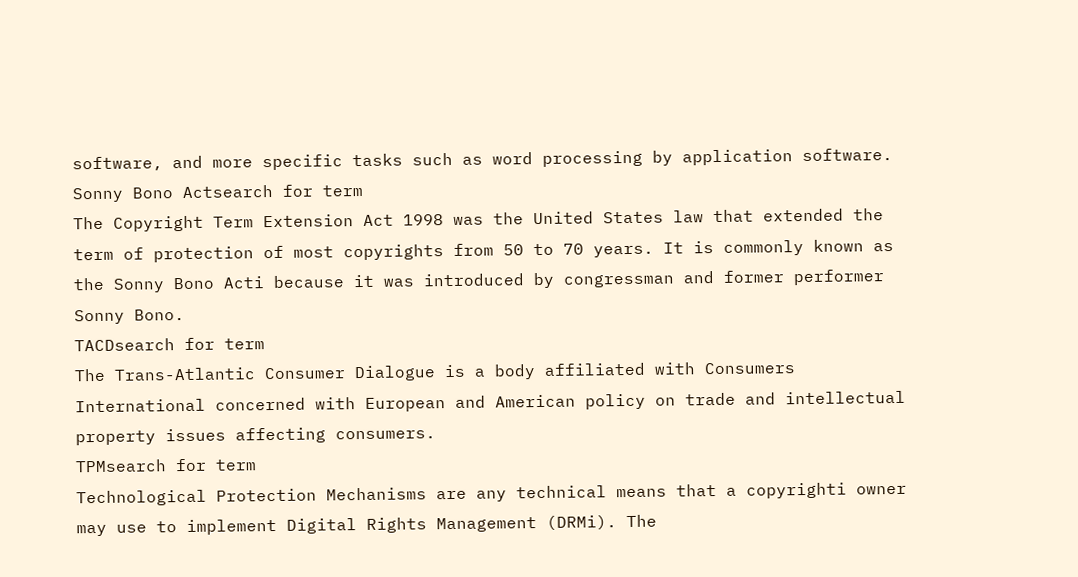software, and more specific tasks such as word processing by application software.
Sonny Bono Actsearch for term
The Copyright Term Extension Act 1998 was the United States law that extended the term of protection of most copyrights from 50 to 70 years. It is commonly known as the Sonny Bono Acti because it was introduced by congressman and former performer Sonny Bono.
TACDsearch for term
The Trans-Atlantic Consumer Dialogue is a body affiliated with Consumers International concerned with European and American policy on trade and intellectual property issues affecting consumers.
TPMsearch for term
Technological Protection Mechanisms are any technical means that a copyrighti owner may use to implement Digital Rights Management (DRMi). The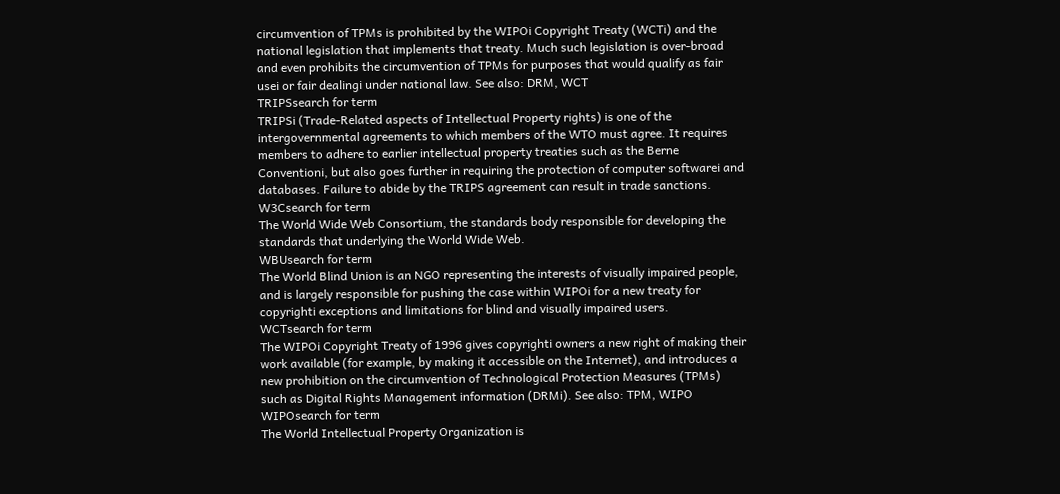circumvention of TPMs is prohibited by the WIPOi Copyright Treaty (WCTi) and the national legislation that implements that treaty. Much such legislation is over-broad and even prohibits the circumvention of TPMs for purposes that would qualify as fair usei or fair dealingi under national law. See also: DRM, WCT
TRIPSsearch for term
TRIPSi (Trade-Related aspects of Intellectual Property rights) is one of the intergovernmental agreements to which members of the WTO must agree. It requires members to adhere to earlier intellectual property treaties such as the Berne Conventioni, but also goes further in requiring the protection of computer softwarei and databases. Failure to abide by the TRIPS agreement can result in trade sanctions.
W3Csearch for term
The World Wide Web Consortium, the standards body responsible for developing the standards that underlying the World Wide Web.
WBUsearch for term
The World Blind Union is an NGO representing the interests of visually impaired people, and is largely responsible for pushing the case within WIPOi for a new treaty for copyrighti exceptions and limitations for blind and visually impaired users.
WCTsearch for term
The WIPOi Copyright Treaty of 1996 gives copyrighti owners a new right of making their work available (for example, by making it accessible on the Internet), and introduces a new prohibition on the circumvention of Technological Protection Measures (TPMs) such as Digital Rights Management information (DRMi). See also: TPM, WIPO
WIPOsearch for term
The World Intellectual Property Organization is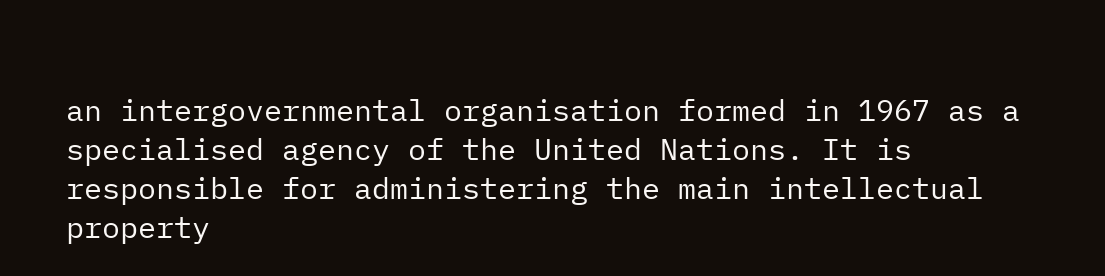an intergovernmental organisation formed in 1967 as a specialised agency of the United Nations. It is responsible for administering the main intellectual property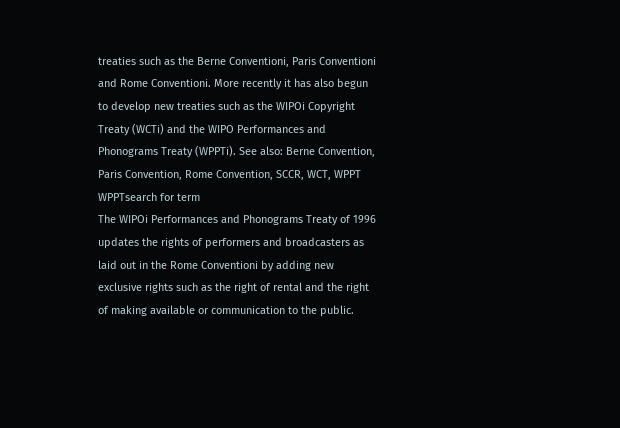treaties such as the Berne Conventioni, Paris Conventioni and Rome Conventioni. More recently it has also begun to develop new treaties such as the WIPOi Copyright Treaty (WCTi) and the WIPO Performances and Phonograms Treaty (WPPTi). See also: Berne Convention, Paris Convention, Rome Convention, SCCR, WCT, WPPT
WPPTsearch for term
The WIPOi Performances and Phonograms Treaty of 1996 updates the rights of performers and broadcasters as laid out in the Rome Conventioni by adding new exclusive rights such as the right of rental and the right of making available or communication to the public.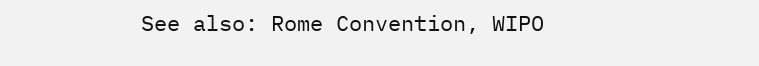See also: Rome Convention, WIPO